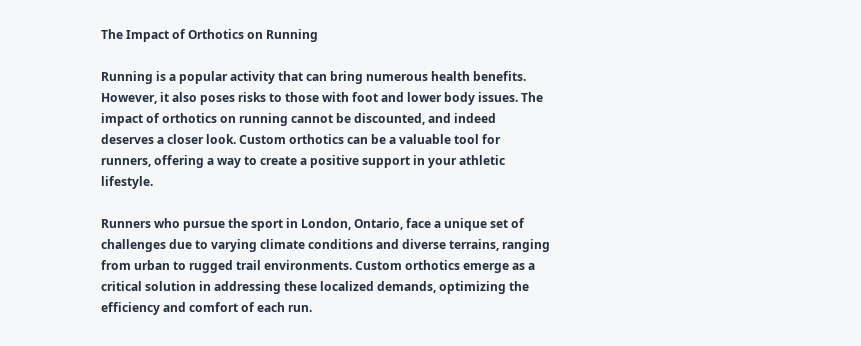The Impact of Orthotics on Running

Running is a popular activity that can bring numerous health benefits. However, it also poses risks to those with foot and lower body issues. The impact of orthotics on running cannot be discounted, and indeed deserves a closer look. Custom orthotics can be a valuable tool for runners, offering a way to create a positive support in your athletic lifestyle.

Runners who pursue the sport in London, Ontario, face a unique set of challenges due to varying climate conditions and diverse terrains, ranging from urban to rugged trail environments. Custom orthotics emerge as a critical solution in addressing these localized demands, optimizing the efficiency and comfort of each run.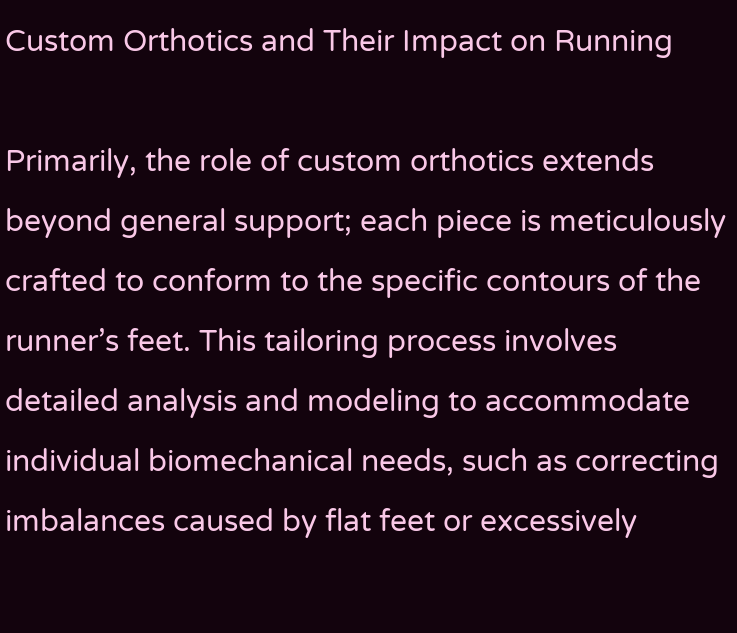Custom Orthotics and Their Impact on Running

Primarily, the role of custom orthotics extends beyond general support; each piece is meticulously crafted to conform to the specific contours of the runner’s feet. This tailoring process involves detailed analysis and modeling to accommodate individual biomechanical needs, such as correcting imbalances caused by flat feet or excessively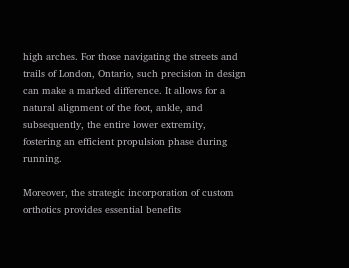high arches. For those navigating the streets and trails of London, Ontario, such precision in design can make a marked difference. It allows for a natural alignment of the foot, ankle, and subsequently, the entire lower extremity, fostering an efficient propulsion phase during running.

Moreover, the strategic incorporation of custom orthotics provides essential benefits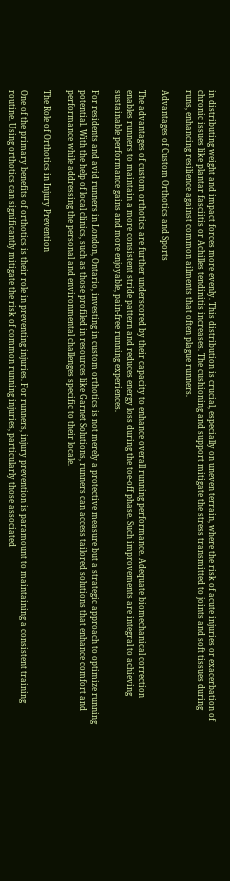in distributing weight and impact forces more evenly. This distribution is crucial, especially on uneven terrain, where the risk of acute injuries or exacerbation of chronic issues like plantar fasciitis or Achilles tendinitis increases. The cushioning and support mitigate the stress transmitted to joints and soft tissues during runs, enhancing resilience against common ailments that often plague runners.

Advantages of Custom Orthotics and Sports

The advantages of custom orthotics are further underscored by their capacity to enhance overall running performance. Adequate biomechanical correction enables runners to maintain a more consistent stride pattern and reduces energy loss during the toe-off phase. Such improvements are integral to achieving sustainable performance gains and more enjoyable, pain-free running experiences.

For residents and avid runners in London, Ontario, investing in custom orthotics is not merely a protective measure but a strategic approach to optimize running potential. With the help of local clinics, such as those profiled in resources like Garnet Solutions, runners can access tailored solutions that enhance comfort and performance while addressing the personal and environmental challenges specific to their locale.

The Role of Orthotics in Injury Prevention

One of the primary benefits of orthotics is their role in preventing injuries. For runners, injury prevention is paramount to maintaining a consistent training routine. Using orthotics can significantly mitigate the risk of common running injuries, particularly those associated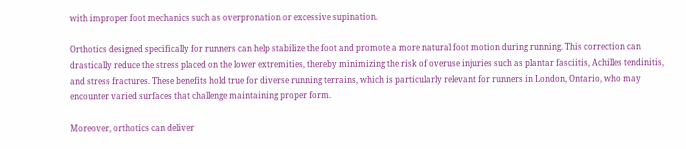with improper foot mechanics such as overpronation or excessive supination.

Orthotics designed specifically for runners can help stabilize the foot and promote a more natural foot motion during running. This correction can drastically reduce the stress placed on the lower extremities, thereby minimizing the risk of overuse injuries such as plantar fasciitis, Achilles tendinitis, and stress fractures. These benefits hold true for diverse running terrains, which is particularly relevant for runners in London, Ontario, who may encounter varied surfaces that challenge maintaining proper form.

Moreover, orthotics can deliver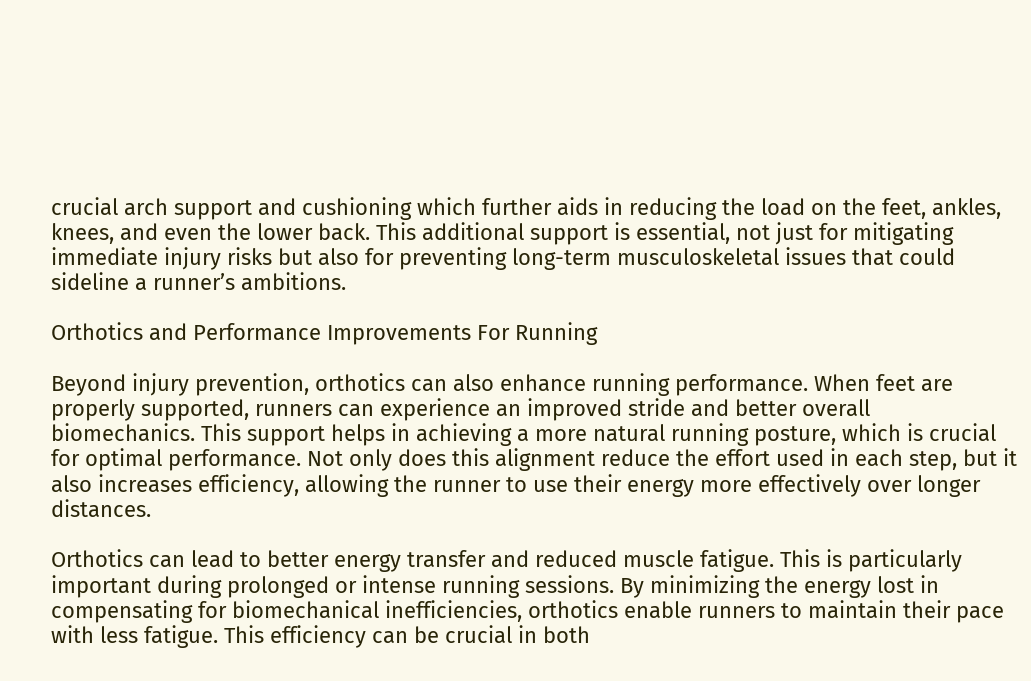crucial arch support and cushioning which further aids in reducing the load on the feet, ankles, knees, and even the lower back. This additional support is essential, not just for mitigating immediate injury risks but also for preventing long-term musculoskeletal issues that could sideline a runner’s ambitions.

Orthotics and Performance Improvements For Running

Beyond injury prevention, orthotics can also enhance running performance. When feet are properly supported, runners can experience an improved stride and better overall biomechanics. This support helps in achieving a more natural running posture, which is crucial for optimal performance. Not only does this alignment reduce the effort used in each step, but it also increases efficiency, allowing the runner to use their energy more effectively over longer distances.

Orthotics can lead to better energy transfer and reduced muscle fatigue. This is particularly important during prolonged or intense running sessions. By minimizing the energy lost in compensating for biomechanical inefficiencies, orthotics enable runners to maintain their pace with less fatigue. This efficiency can be crucial in both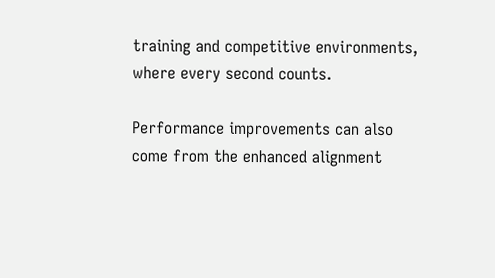training and competitive environments, where every second counts.

Performance improvements can also come from the enhanced alignment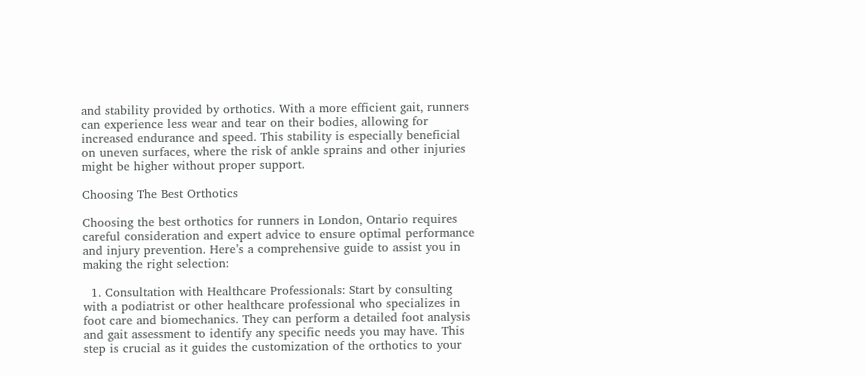and stability provided by orthotics. With a more efficient gait, runners can experience less wear and tear on their bodies, allowing for increased endurance and speed. This stability is especially beneficial on uneven surfaces, where the risk of ankle sprains and other injuries might be higher without proper support.

Choosing The Best Orthotics

Choosing the best orthotics for runners in London, Ontario requires careful consideration and expert advice to ensure optimal performance and injury prevention. Here’s a comprehensive guide to assist you in making the right selection:

  1. Consultation with Healthcare Professionals: Start by consulting with a podiatrist or other healthcare professional who specializes in foot care and biomechanics. They can perform a detailed foot analysis and gait assessment to identify any specific needs you may have. This step is crucial as it guides the customization of the orthotics to your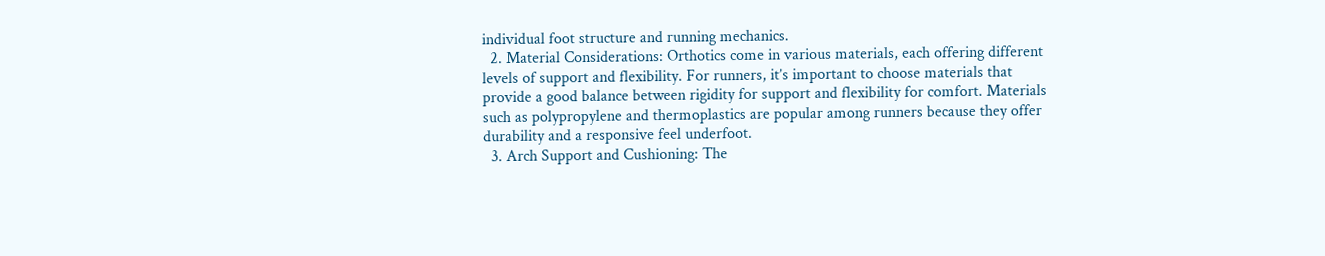individual foot structure and running mechanics.
  2. Material Considerations: Orthotics come in various materials, each offering different levels of support and flexibility. For runners, it’s important to choose materials that provide a good balance between rigidity for support and flexibility for comfort. Materials such as polypropylene and thermoplastics are popular among runners because they offer durability and a responsive feel underfoot.
  3. Arch Support and Cushioning: The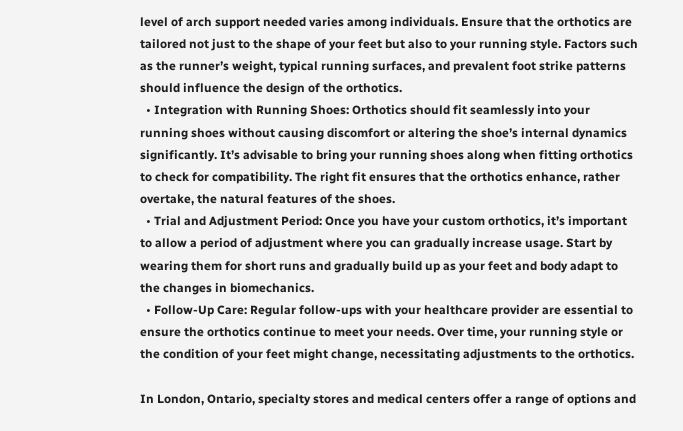level of arch support needed varies among individuals. Ensure that the orthotics are tailored not just to the shape of your feet but also to your running style. Factors such as the runner’s weight, typical running surfaces, and prevalent foot strike patterns should influence the design of the orthotics.
  • Integration with Running Shoes: Orthotics should fit seamlessly into your running shoes without causing discomfort or altering the shoe’s internal dynamics significantly. It’s advisable to bring your running shoes along when fitting orthotics to check for compatibility. The right fit ensures that the orthotics enhance, rather overtake, the natural features of the shoes.
  • Trial and Adjustment Period: Once you have your custom orthotics, it’s important to allow a period of adjustment where you can gradually increase usage. Start by wearing them for short runs and gradually build up as your feet and body adapt to the changes in biomechanics.
  • Follow-Up Care: Regular follow-ups with your healthcare provider are essential to ensure the orthotics continue to meet your needs. Over time, your running style or the condition of your feet might change, necessitating adjustments to the orthotics.

In London, Ontario, specialty stores and medical centers offer a range of options and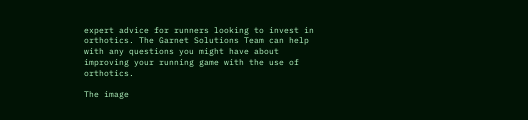expert advice for runners looking to invest in orthotics. The Garnet Solutions Team can help with any questions you might have about improving your running game with the use of orthotics.

The image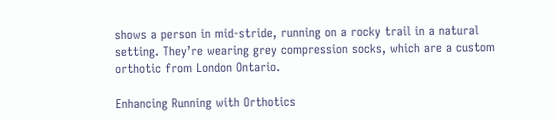shows a person in mid-stride, running on a rocky trail in a natural setting. They’re wearing grey compression socks, which are a custom orthotic from London Ontario.

Enhancing Running with Orthotics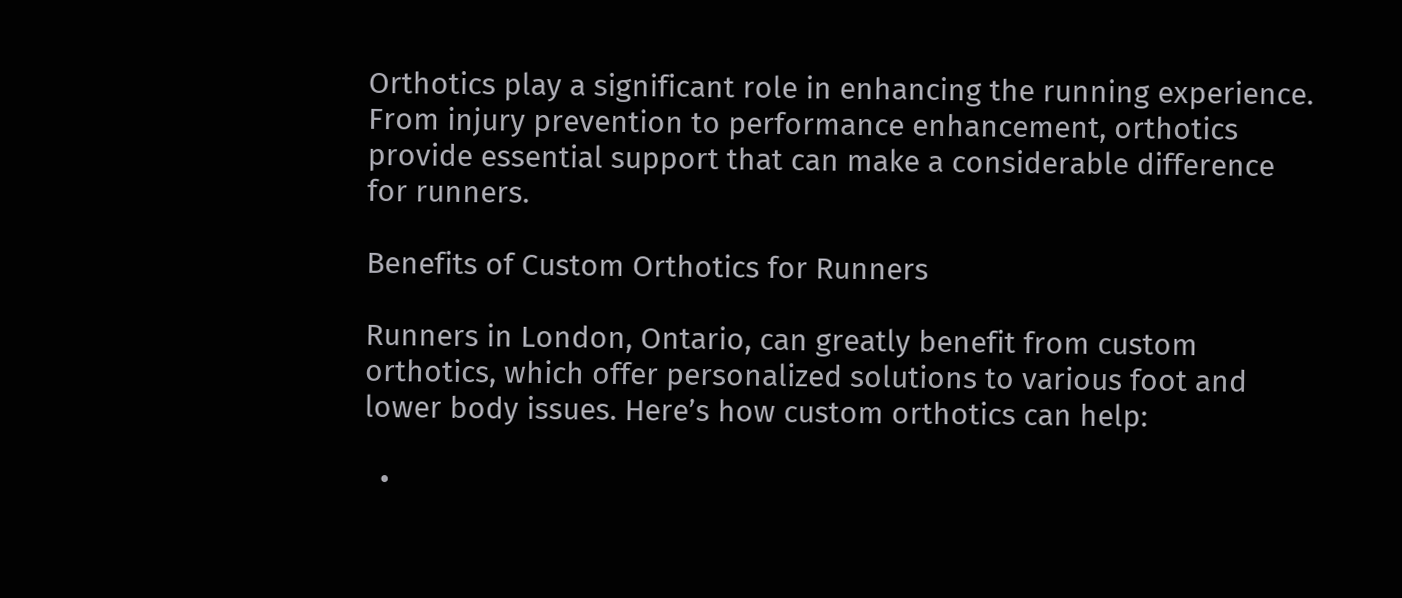Orthotics play a significant role in enhancing the running experience. From injury prevention to performance enhancement, orthotics provide essential support that can make a considerable difference for runners.

Benefits of Custom Orthotics for Runners

Runners in London, Ontario, can greatly benefit from custom orthotics, which offer personalized solutions to various foot and lower body issues. Here’s how custom orthotics can help:

  •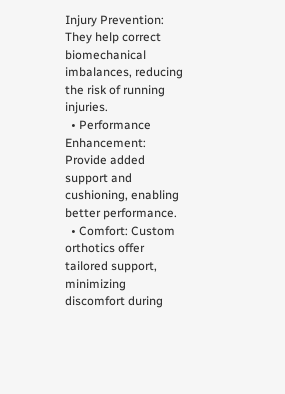Injury Prevention: They help correct biomechanical imbalances, reducing the risk of running injuries.
  • Performance Enhancement: Provide added support and cushioning, enabling better performance.
  • Comfort: Custom orthotics offer tailored support, minimizing discomfort during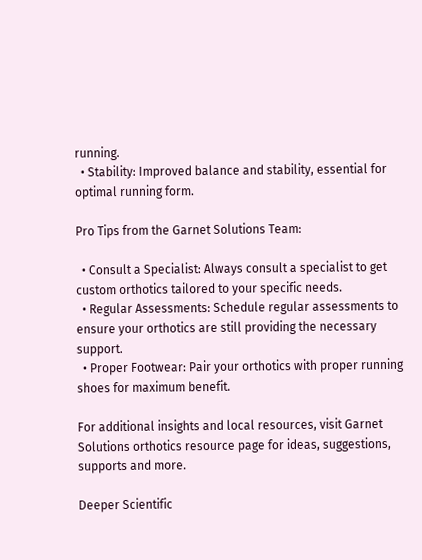running.
  • Stability: Improved balance and stability, essential for optimal running form.

Pro Tips from the Garnet Solutions Team:

  • Consult a Specialist: Always consult a specialist to get custom orthotics tailored to your specific needs.
  • Regular Assessments: Schedule regular assessments to ensure your orthotics are still providing the necessary support.
  • Proper Footwear: Pair your orthotics with proper running shoes for maximum benefit.

For additional insights and local resources, visit Garnet Solutions orthotics resource page for ideas, suggestions, supports and more.

Deeper Scientific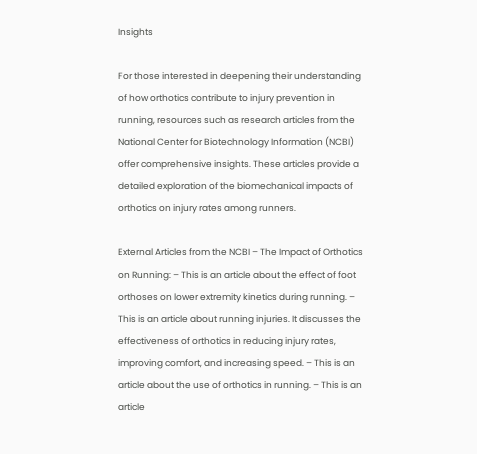Insights

For those interested in deepening their understanding of how orthotics contribute to injury prevention in running, resources such as research articles from the National Center for Biotechnology Information (NCBI) offer comprehensive insights. These articles provide a detailed exploration of the biomechanical impacts of orthotics on injury rates among runners.

External Articles from the NCBI – The Impact of Orthotics on Running: – This is an article about the effect of foot orthoses on lower extremity kinetics during running. – This is an article about running injuries. It discusses the effectiveness of orthotics in reducing injury rates, improving comfort, and increasing speed. – This is an article about the use of orthotics in running. – This is an article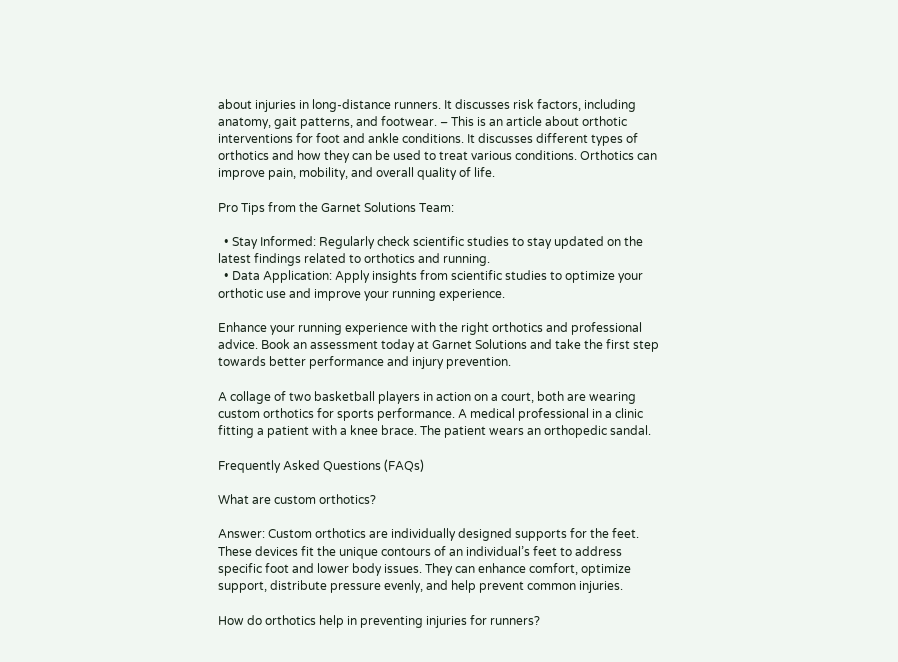about injuries in long-distance runners. It discusses risk factors, including anatomy, gait patterns, and footwear. – This is an article about orthotic interventions for foot and ankle conditions. It discusses different types of orthotics and how they can be used to treat various conditions. Orthotics can improve pain, mobility, and overall quality of life.

Pro Tips from the Garnet Solutions Team:

  • Stay Informed: Regularly check scientific studies to stay updated on the latest findings related to orthotics and running.
  • Data Application: Apply insights from scientific studies to optimize your orthotic use and improve your running experience.

Enhance your running experience with the right orthotics and professional advice. Book an assessment today at Garnet Solutions and take the first step towards better performance and injury prevention.

A collage of two basketball players in action on a court, both are wearing custom orthotics for sports performance. A medical professional in a clinic fitting a patient with a knee brace. The patient wears an orthopedic sandal.

Frequently Asked Questions (FAQs)

What are custom orthotics?

Answer: Custom orthotics are individually designed supports for the feet. These devices fit the unique contours of an individual’s feet to address specific foot and lower body issues. They can enhance comfort, optimize support, distribute pressure evenly, and help prevent common injuries.

How do orthotics help in preventing injuries for runners?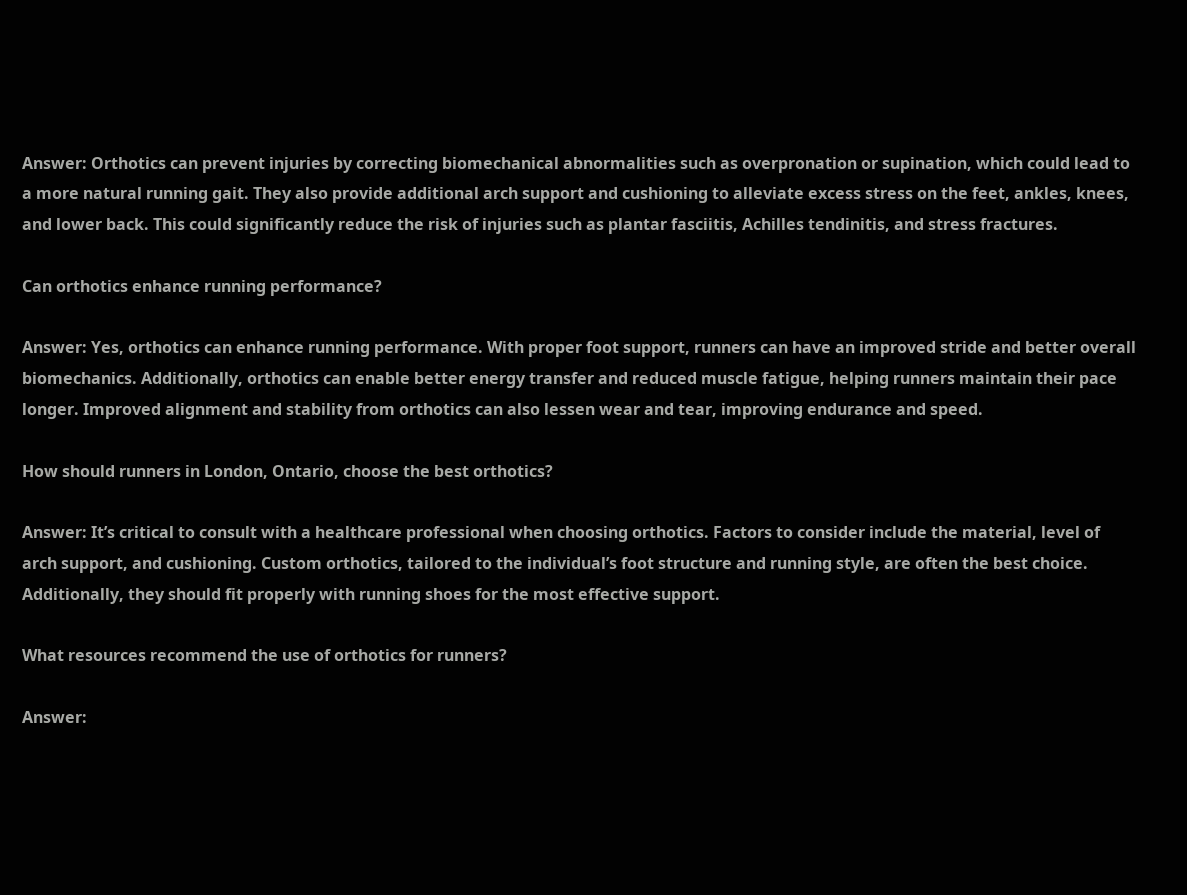Answer: Orthotics can prevent injuries by correcting biomechanical abnormalities such as overpronation or supination, which could lead to a more natural running gait. They also provide additional arch support and cushioning to alleviate excess stress on the feet, ankles, knees, and lower back. This could significantly reduce the risk of injuries such as plantar fasciitis, Achilles tendinitis, and stress fractures.

Can orthotics enhance running performance?

Answer: Yes, orthotics can enhance running performance. With proper foot support, runners can have an improved stride and better overall biomechanics. Additionally, orthotics can enable better energy transfer and reduced muscle fatigue, helping runners maintain their pace longer. Improved alignment and stability from orthotics can also lessen wear and tear, improving endurance and speed.

How should runners in London, Ontario, choose the best orthotics?

Answer: It’s critical to consult with a healthcare professional when choosing orthotics. Factors to consider include the material, level of arch support, and cushioning. Custom orthotics, tailored to the individual’s foot structure and running style, are often the best choice. Additionally, they should fit properly with running shoes for the most effective support.

What resources recommend the use of orthotics for runners?

Answer: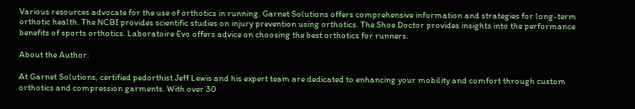Various resources advocate for the use of orthotics in running. Garnet Solutions offers comprehensive information and strategies for long-term orthotic health. The NCBI provides scientific studies on injury prevention using orthotics. The Shoe Doctor provides insights into the performance benefits of sports orthotics. Laboratoire Evo offers advice on choosing the best orthotics for runners.

About the Author:

At Garnet Solutions, certified pedorthist Jeff Lewis and his expert team are dedicated to enhancing your mobility and comfort through custom orthotics and compression garments. With over 30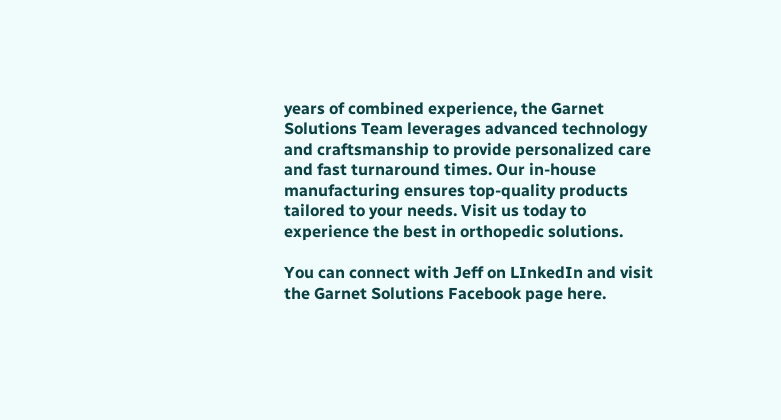years of combined experience, the Garnet Solutions Team leverages advanced technology and craftsmanship to provide personalized care and fast turnaround times. Our in-house manufacturing ensures top-quality products tailored to your needs. Visit us today to experience the best in orthopedic solutions.

You can connect with Jeff on LInkedIn and visit the Garnet Solutions Facebook page here.